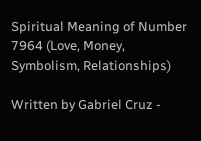Spiritual Meaning of Number 7964 (Love, Money, Symbolism, Relationships)

Written by Gabriel Cruz -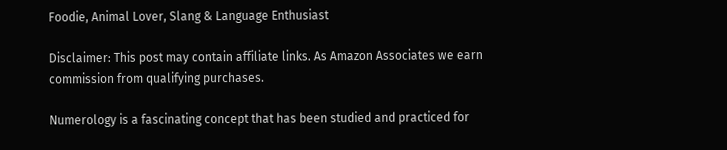Foodie, Animal Lover, Slang & Language Enthusiast

Disclaimer: This post may contain affiliate links. As Amazon Associates we earn commission from qualifying purchases.

Numerology is a fascinating concept that has been studied and practiced for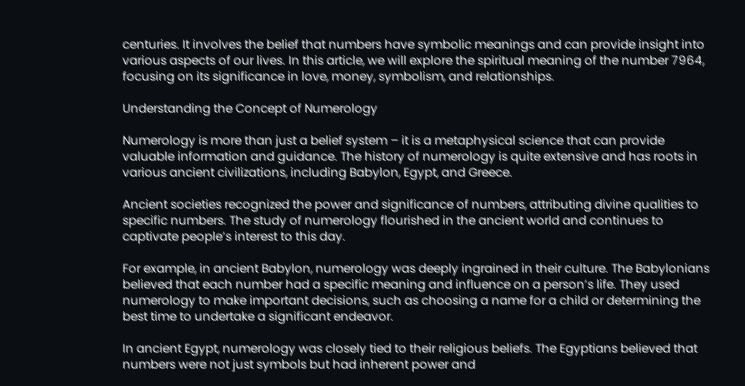centuries. It involves the belief that numbers have symbolic meanings and can provide insight into various aspects of our lives. In this article, we will explore the spiritual meaning of the number 7964, focusing on its significance in love, money, symbolism, and relationships.

Understanding the Concept of Numerology

Numerology is more than just a belief system – it is a metaphysical science that can provide valuable information and guidance. The history of numerology is quite extensive and has roots in various ancient civilizations, including Babylon, Egypt, and Greece.

Ancient societies recognized the power and significance of numbers, attributing divine qualities to specific numbers. The study of numerology flourished in the ancient world and continues to captivate people’s interest to this day.

For example, in ancient Babylon, numerology was deeply ingrained in their culture. The Babylonians believed that each number had a specific meaning and influence on a person’s life. They used numerology to make important decisions, such as choosing a name for a child or determining the best time to undertake a significant endeavor.

In ancient Egypt, numerology was closely tied to their religious beliefs. The Egyptians believed that numbers were not just symbols but had inherent power and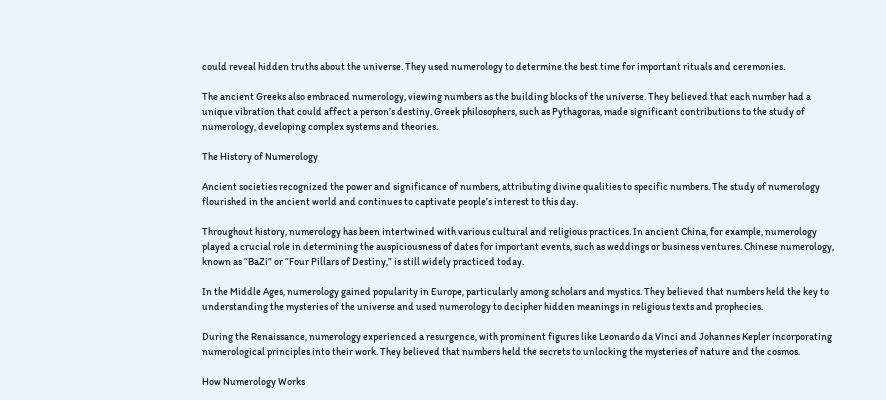could reveal hidden truths about the universe. They used numerology to determine the best time for important rituals and ceremonies.

The ancient Greeks also embraced numerology, viewing numbers as the building blocks of the universe. They believed that each number had a unique vibration that could affect a person’s destiny. Greek philosophers, such as Pythagoras, made significant contributions to the study of numerology, developing complex systems and theories.

The History of Numerology

Ancient societies recognized the power and significance of numbers, attributing divine qualities to specific numbers. The study of numerology flourished in the ancient world and continues to captivate people’s interest to this day.

Throughout history, numerology has been intertwined with various cultural and religious practices. In ancient China, for example, numerology played a crucial role in determining the auspiciousness of dates for important events, such as weddings or business ventures. Chinese numerology, known as “BaZi” or “Four Pillars of Destiny,” is still widely practiced today.

In the Middle Ages, numerology gained popularity in Europe, particularly among scholars and mystics. They believed that numbers held the key to understanding the mysteries of the universe and used numerology to decipher hidden meanings in religious texts and prophecies.

During the Renaissance, numerology experienced a resurgence, with prominent figures like Leonardo da Vinci and Johannes Kepler incorporating numerological principles into their work. They believed that numbers held the secrets to unlocking the mysteries of nature and the cosmos.

How Numerology Works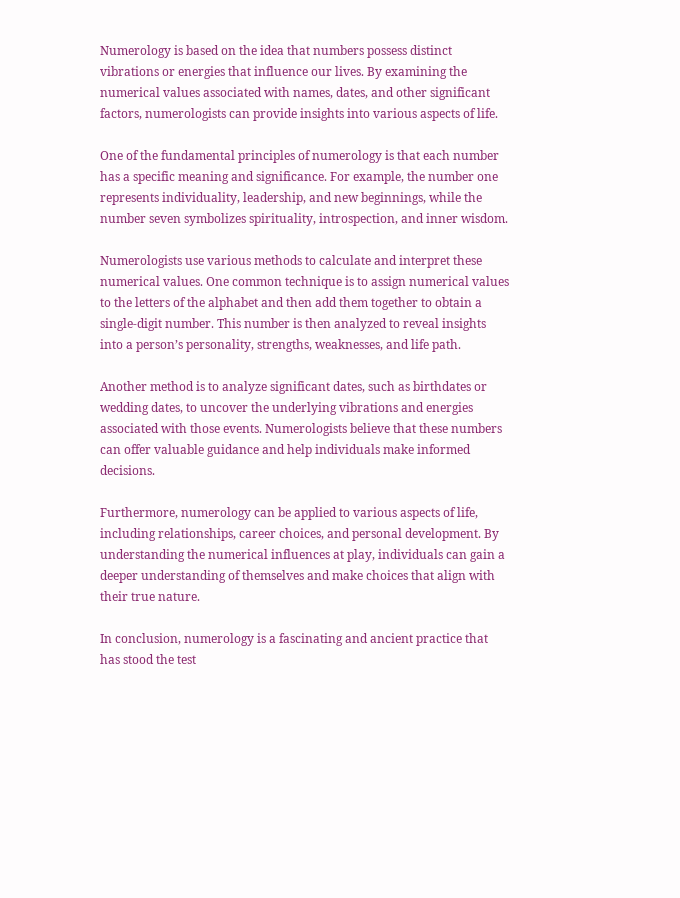Numerology is based on the idea that numbers possess distinct vibrations or energies that influence our lives. By examining the numerical values associated with names, dates, and other significant factors, numerologists can provide insights into various aspects of life.

One of the fundamental principles of numerology is that each number has a specific meaning and significance. For example, the number one represents individuality, leadership, and new beginnings, while the number seven symbolizes spirituality, introspection, and inner wisdom.

Numerologists use various methods to calculate and interpret these numerical values. One common technique is to assign numerical values to the letters of the alphabet and then add them together to obtain a single-digit number. This number is then analyzed to reveal insights into a person’s personality, strengths, weaknesses, and life path.

Another method is to analyze significant dates, such as birthdates or wedding dates, to uncover the underlying vibrations and energies associated with those events. Numerologists believe that these numbers can offer valuable guidance and help individuals make informed decisions.

Furthermore, numerology can be applied to various aspects of life, including relationships, career choices, and personal development. By understanding the numerical influences at play, individuals can gain a deeper understanding of themselves and make choices that align with their true nature.

In conclusion, numerology is a fascinating and ancient practice that has stood the test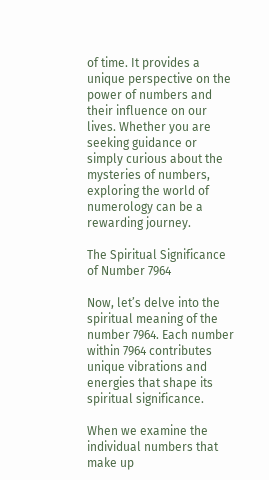of time. It provides a unique perspective on the power of numbers and their influence on our lives. Whether you are seeking guidance or simply curious about the mysteries of numbers, exploring the world of numerology can be a rewarding journey.

The Spiritual Significance of Number 7964

Now, let’s delve into the spiritual meaning of the number 7964. Each number within 7964 contributes unique vibrations and energies that shape its spiritual significance.

When we examine the individual numbers that make up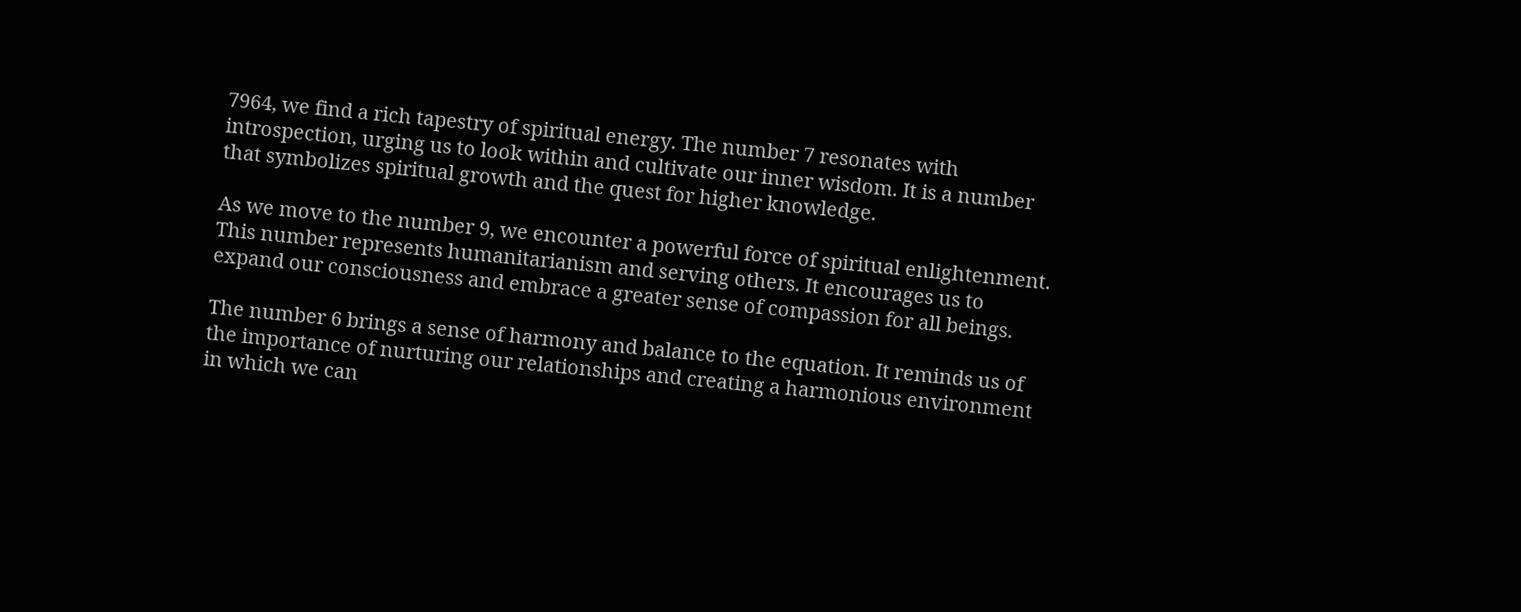7964, we find a rich tapestry of spiritual energy. The number 7 resonates with introspection, urging us to look within and cultivate our inner wisdom. It is a number that symbolizes spiritual growth and the quest for higher knowledge.

As we move to the number 9, we encounter a powerful force of spiritual enlightenment. This number represents humanitarianism and serving others. It encourages us to expand our consciousness and embrace a greater sense of compassion for all beings.

The number 6 brings a sense of harmony and balance to the equation. It reminds us of the importance of nurturing our relationships and creating a harmonious environment in which we can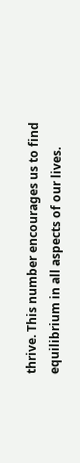thrive. This number encourages us to find equilibrium in all aspects of our lives.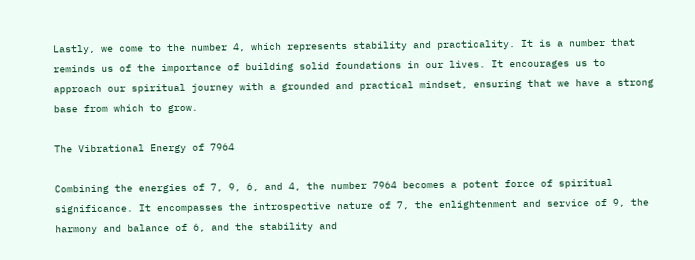Lastly, we come to the number 4, which represents stability and practicality. It is a number that reminds us of the importance of building solid foundations in our lives. It encourages us to approach our spiritual journey with a grounded and practical mindset, ensuring that we have a strong base from which to grow.

The Vibrational Energy of 7964

Combining the energies of 7, 9, 6, and 4, the number 7964 becomes a potent force of spiritual significance. It encompasses the introspective nature of 7, the enlightenment and service of 9, the harmony and balance of 6, and the stability and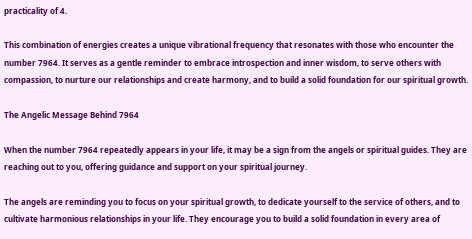practicality of 4.

This combination of energies creates a unique vibrational frequency that resonates with those who encounter the number 7964. It serves as a gentle reminder to embrace introspection and inner wisdom, to serve others with compassion, to nurture our relationships and create harmony, and to build a solid foundation for our spiritual growth.

The Angelic Message Behind 7964

When the number 7964 repeatedly appears in your life, it may be a sign from the angels or spiritual guides. They are reaching out to you, offering guidance and support on your spiritual journey.

The angels are reminding you to focus on your spiritual growth, to dedicate yourself to the service of others, and to cultivate harmonious relationships in your life. They encourage you to build a solid foundation in every area of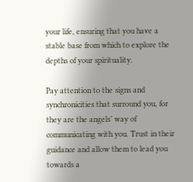your life, ensuring that you have a stable base from which to explore the depths of your spirituality.

Pay attention to the signs and synchronicities that surround you, for they are the angels’ way of communicating with you. Trust in their guidance and allow them to lead you towards a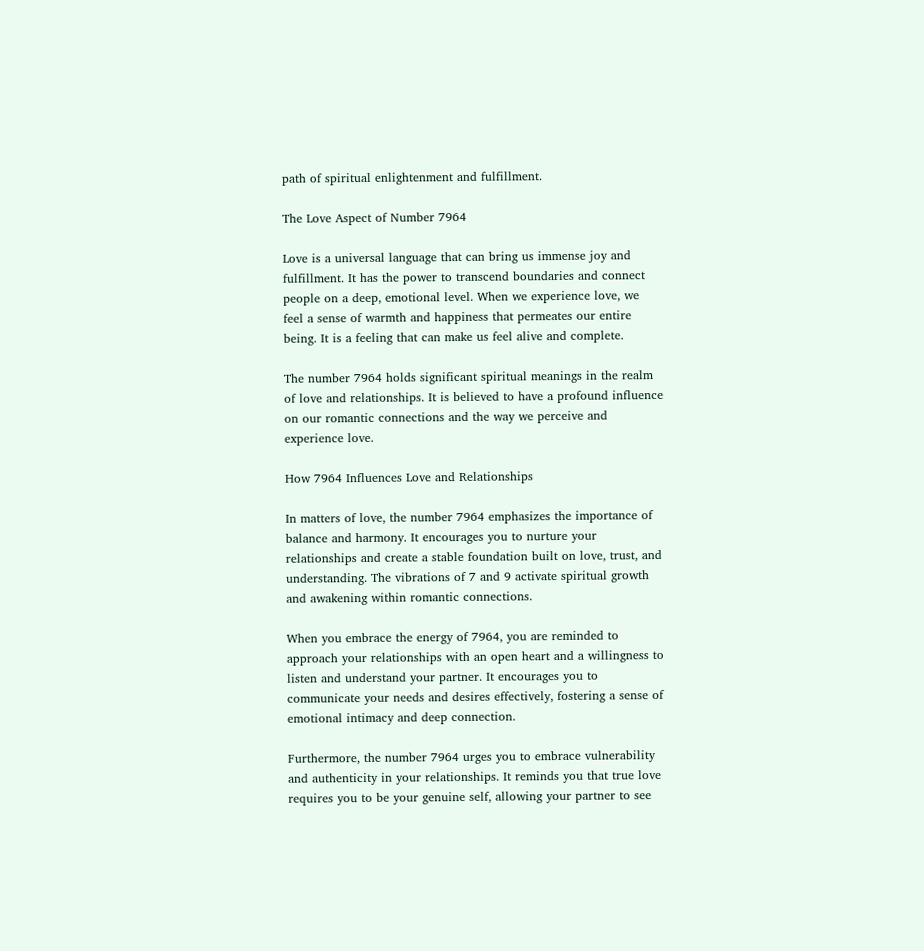path of spiritual enlightenment and fulfillment.

The Love Aspect of Number 7964

Love is a universal language that can bring us immense joy and fulfillment. It has the power to transcend boundaries and connect people on a deep, emotional level. When we experience love, we feel a sense of warmth and happiness that permeates our entire being. It is a feeling that can make us feel alive and complete.

The number 7964 holds significant spiritual meanings in the realm of love and relationships. It is believed to have a profound influence on our romantic connections and the way we perceive and experience love.

How 7964 Influences Love and Relationships

In matters of love, the number 7964 emphasizes the importance of balance and harmony. It encourages you to nurture your relationships and create a stable foundation built on love, trust, and understanding. The vibrations of 7 and 9 activate spiritual growth and awakening within romantic connections.

When you embrace the energy of 7964, you are reminded to approach your relationships with an open heart and a willingness to listen and understand your partner. It encourages you to communicate your needs and desires effectively, fostering a sense of emotional intimacy and deep connection.

Furthermore, the number 7964 urges you to embrace vulnerability and authenticity in your relationships. It reminds you that true love requires you to be your genuine self, allowing your partner to see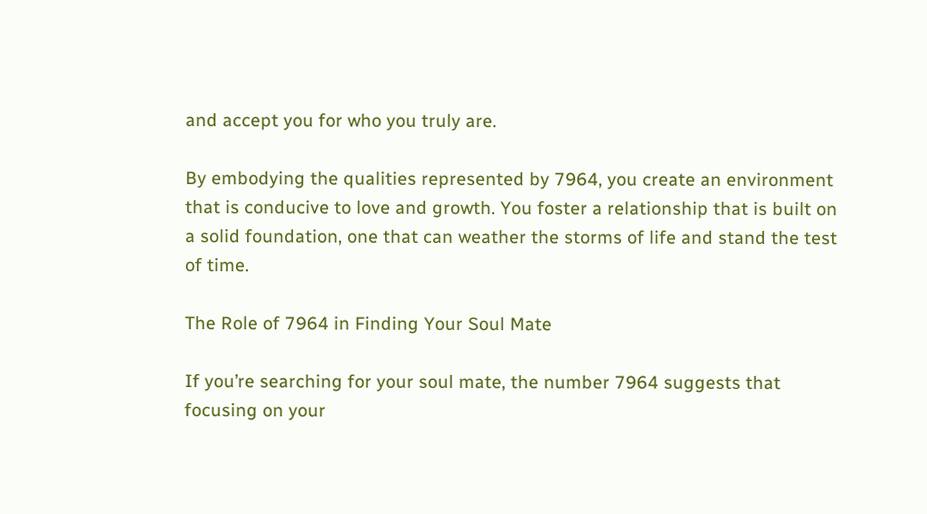and accept you for who you truly are.

By embodying the qualities represented by 7964, you create an environment that is conducive to love and growth. You foster a relationship that is built on a solid foundation, one that can weather the storms of life and stand the test of time.

The Role of 7964 in Finding Your Soul Mate

If you’re searching for your soul mate, the number 7964 suggests that focusing on your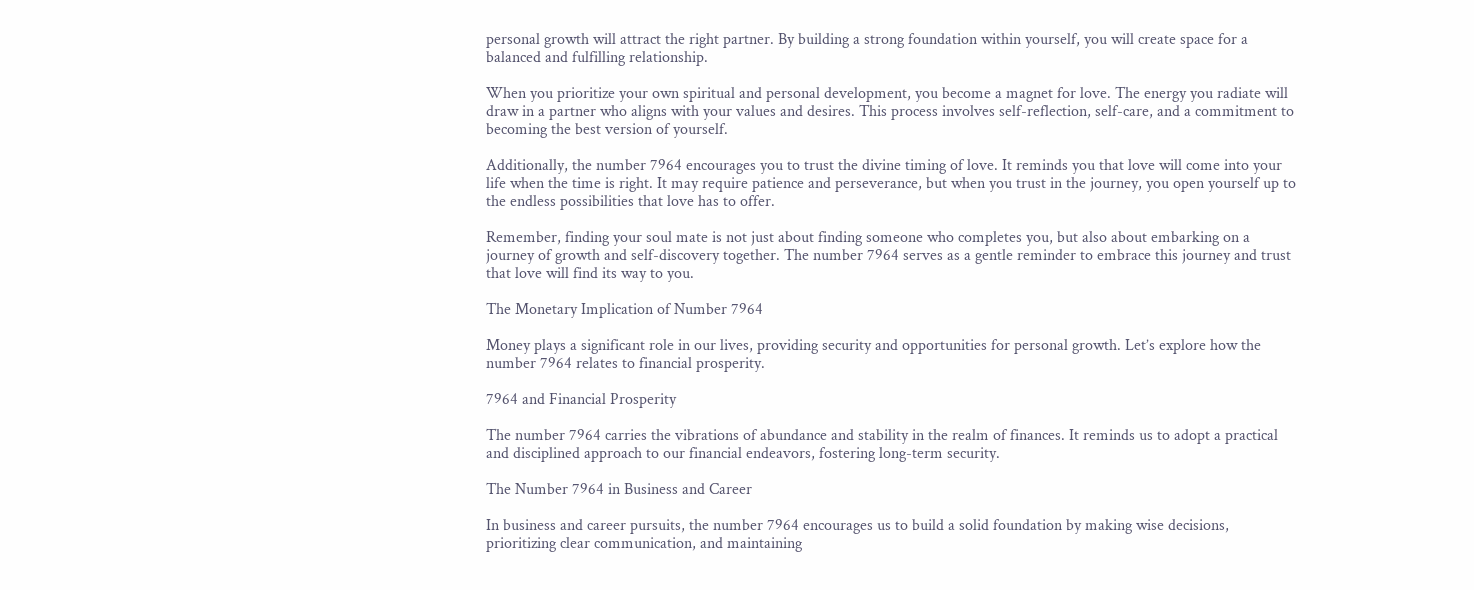personal growth will attract the right partner. By building a strong foundation within yourself, you will create space for a balanced and fulfilling relationship.

When you prioritize your own spiritual and personal development, you become a magnet for love. The energy you radiate will draw in a partner who aligns with your values and desires. This process involves self-reflection, self-care, and a commitment to becoming the best version of yourself.

Additionally, the number 7964 encourages you to trust the divine timing of love. It reminds you that love will come into your life when the time is right. It may require patience and perseverance, but when you trust in the journey, you open yourself up to the endless possibilities that love has to offer.

Remember, finding your soul mate is not just about finding someone who completes you, but also about embarking on a journey of growth and self-discovery together. The number 7964 serves as a gentle reminder to embrace this journey and trust that love will find its way to you.

The Monetary Implication of Number 7964

Money plays a significant role in our lives, providing security and opportunities for personal growth. Let’s explore how the number 7964 relates to financial prosperity.

7964 and Financial Prosperity

The number 7964 carries the vibrations of abundance and stability in the realm of finances. It reminds us to adopt a practical and disciplined approach to our financial endeavors, fostering long-term security.

The Number 7964 in Business and Career

In business and career pursuits, the number 7964 encourages us to build a solid foundation by making wise decisions, prioritizing clear communication, and maintaining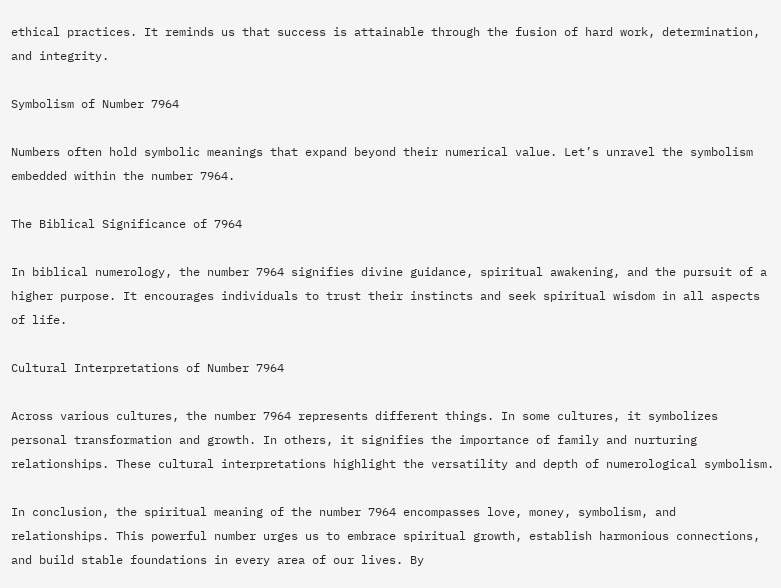ethical practices. It reminds us that success is attainable through the fusion of hard work, determination, and integrity.

Symbolism of Number 7964

Numbers often hold symbolic meanings that expand beyond their numerical value. Let’s unravel the symbolism embedded within the number 7964.

The Biblical Significance of 7964

In biblical numerology, the number 7964 signifies divine guidance, spiritual awakening, and the pursuit of a higher purpose. It encourages individuals to trust their instincts and seek spiritual wisdom in all aspects of life.

Cultural Interpretations of Number 7964

Across various cultures, the number 7964 represents different things. In some cultures, it symbolizes personal transformation and growth. In others, it signifies the importance of family and nurturing relationships. These cultural interpretations highlight the versatility and depth of numerological symbolism.

In conclusion, the spiritual meaning of the number 7964 encompasses love, money, symbolism, and relationships. This powerful number urges us to embrace spiritual growth, establish harmonious connections, and build stable foundations in every area of our lives. By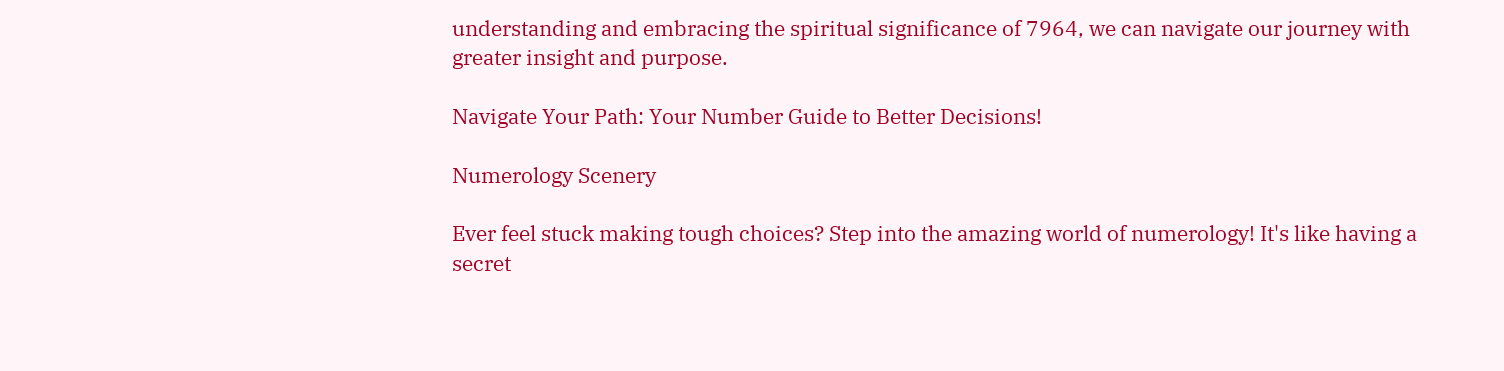understanding and embracing the spiritual significance of 7964, we can navigate our journey with greater insight and purpose.

Navigate Your Path: Your Number Guide to Better Decisions!

Numerology Scenery

Ever feel stuck making tough choices? Step into the amazing world of numerology! It's like having a secret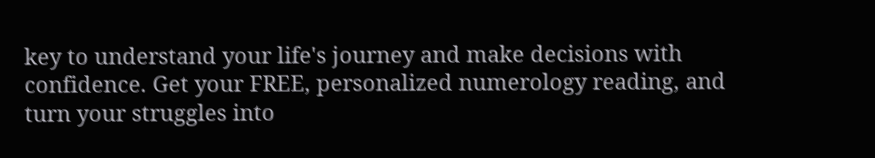key to understand your life's journey and make decisions with confidence. Get your FREE, personalized numerology reading, and turn your struggles into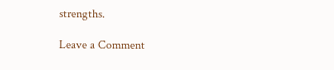strengths.

Leave a Comment